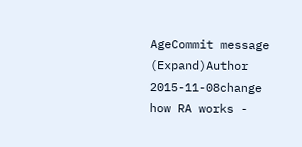AgeCommit message (Expand)Author
2015-11-08change how RA works -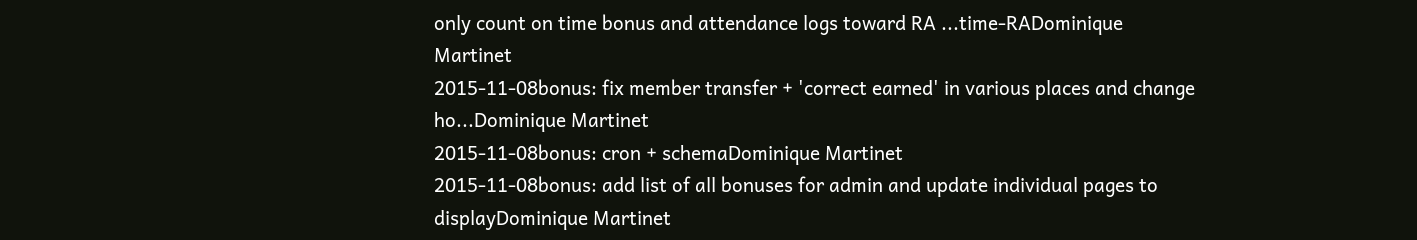only count on time bonus and attendance logs toward RA ...time-RADominique Martinet
2015-11-08bonus: fix member transfer + 'correct earned' in various places and change ho...Dominique Martinet
2015-11-08bonus: cron + schemaDominique Martinet
2015-11-08bonus: add list of all bonuses for admin and update individual pages to displayDominique Martinet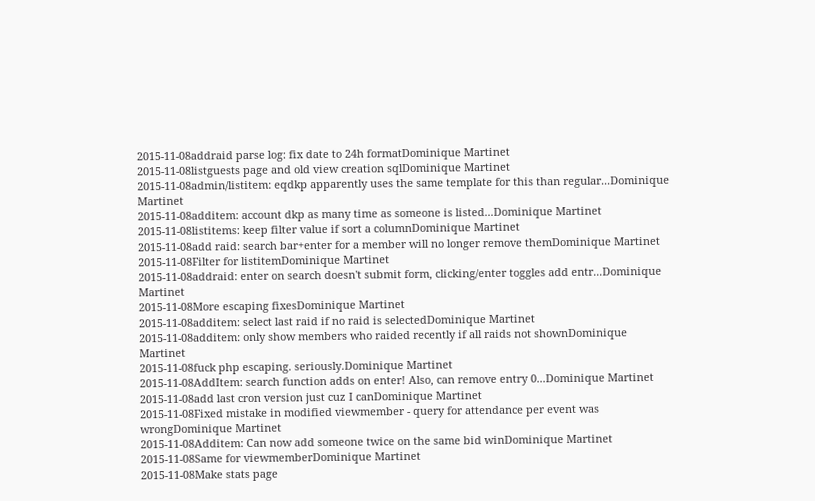2015-11-08addraid parse log: fix date to 24h formatDominique Martinet
2015-11-08listguests page and old view creation sqlDominique Martinet
2015-11-08admin/listitem: eqdkp apparently uses the same template for this than regular...Dominique Martinet
2015-11-08additem: account dkp as many time as someone is listed...Dominique Martinet
2015-11-08listitems: keep filter value if sort a columnDominique Martinet
2015-11-08add raid: search bar+enter for a member will no longer remove themDominique Martinet
2015-11-08Filter for listitemDominique Martinet
2015-11-08addraid: enter on search doesn't submit form, clicking/enter toggles add entr...Dominique Martinet
2015-11-08More escaping fixesDominique Martinet
2015-11-08additem: select last raid if no raid is selectedDominique Martinet
2015-11-08additem: only show members who raided recently if all raids not shownDominique Martinet
2015-11-08fuck php escaping. seriously.Dominique Martinet
2015-11-08AddItem: search function adds on enter! Also, can remove entry 0...Dominique Martinet
2015-11-08add last cron version just cuz I canDominique Martinet
2015-11-08Fixed mistake in modified viewmember - query for attendance per event was wrongDominique Martinet
2015-11-08Additem: Can now add someone twice on the same bid winDominique Martinet
2015-11-08Same for viewmemberDominique Martinet
2015-11-08Make stats page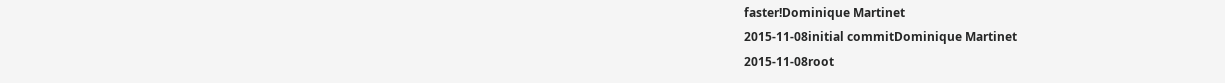faster!Dominique Martinet
2015-11-08initial commitDominique Martinet
2015-11-08root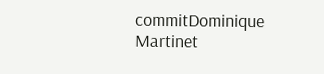commitDominique Martinet